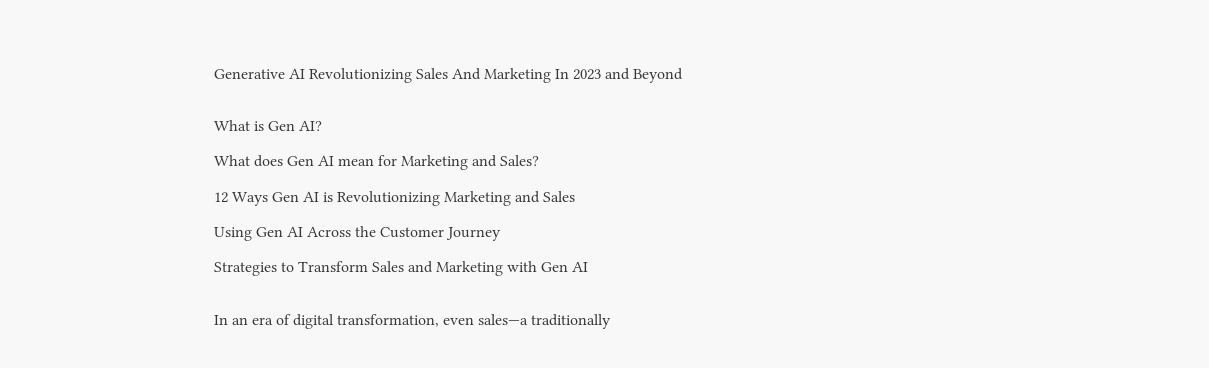Generative AI Revolutionizing Sales And Marketing In 2023 and Beyond


What is Gen AI?

What does Gen AI mean for Marketing and Sales?

12 Ways Gen AI is Revolutionizing Marketing and Sales

Using Gen AI Across the Customer Journey

Strategies to Transform Sales and Marketing with Gen AI


In an era of digital transformation, even sales—a traditionally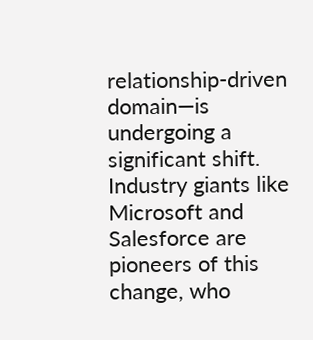relationship-driven domain—is undergoing a significant shift. Industry giants like Microsoft and Salesforce are pioneers of this change, who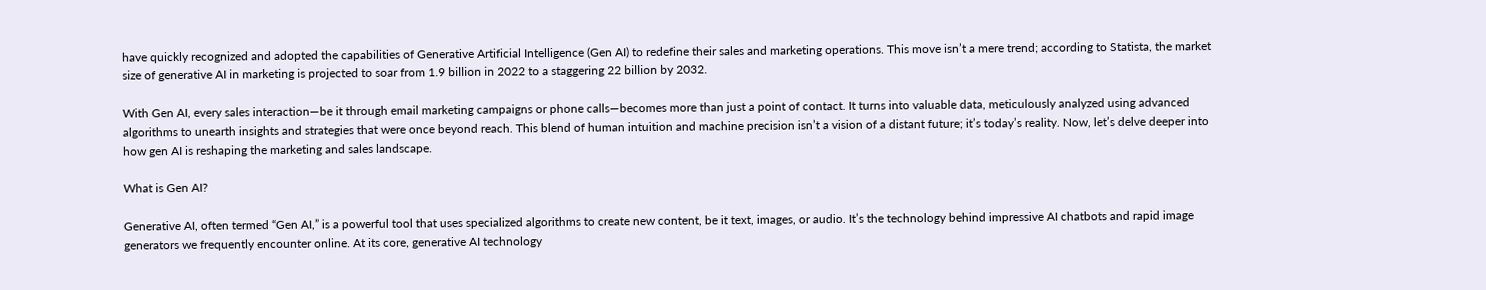have quickly recognized and adopted the capabilities of Generative Artificial Intelligence (Gen AI) to redefine their sales and marketing operations. This move isn’t a mere trend; according to Statista, the market size of generative AI in marketing is projected to soar from 1.9 billion in 2022 to a staggering 22 billion by 2032.

With Gen AI, every sales interaction—be it through email marketing campaigns or phone calls—becomes more than just a point of contact. It turns into valuable data, meticulously analyzed using advanced algorithms to unearth insights and strategies that were once beyond reach. This blend of human intuition and machine precision isn’t a vision of a distant future; it’s today’s reality. Now, let’s delve deeper into how gen AI is reshaping the marketing and sales landscape.

What is Gen AI?

Generative AI, often termed “Gen AI,” is a powerful tool that uses specialized algorithms to create new content, be it text, images, or audio. It’s the technology behind impressive AI chatbots and rapid image generators we frequently encounter online. At its core, generative AI technology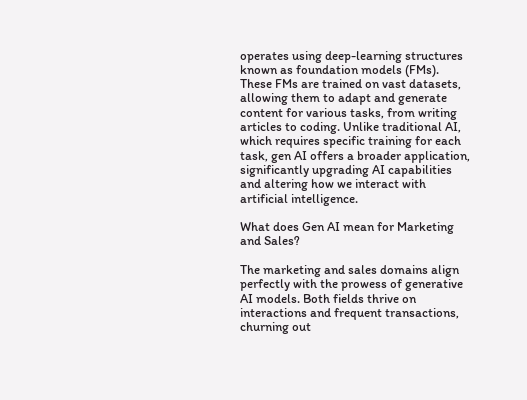operates using deep-learning structures known as foundation models (FMs). These FMs are trained on vast datasets, allowing them to adapt and generate content for various tasks, from writing articles to coding. Unlike traditional AI, which requires specific training for each task, gen AI offers a broader application, significantly upgrading AI capabilities and altering how we interact with artificial intelligence.

What does Gen AI mean for Marketing and Sales?

The marketing and sales domains align perfectly with the prowess of generative AI models. Both fields thrive on interactions and frequent transactions, churning out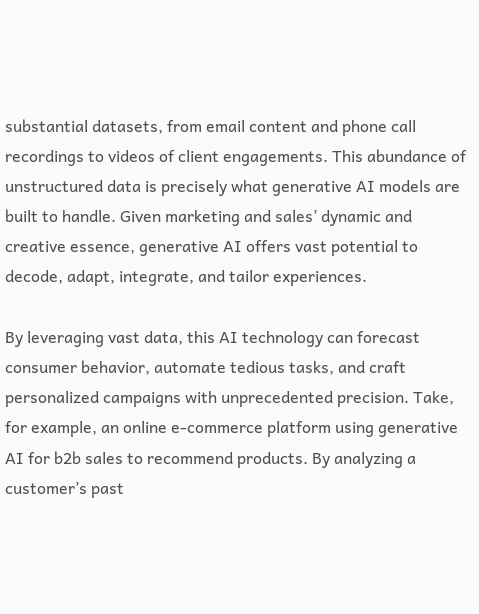substantial datasets, from email content and phone call recordings to videos of client engagements. This abundance of unstructured data is precisely what generative AI models are built to handle. Given marketing and sales’ dynamic and creative essence, generative AI offers vast potential to decode, adapt, integrate, and tailor experiences.

By leveraging vast data, this AI technology can forecast consumer behavior, automate tedious tasks, and craft personalized campaigns with unprecedented precision. Take, for example, an online e-commerce platform using generative AI for b2b sales to recommend products. By analyzing a customer’s past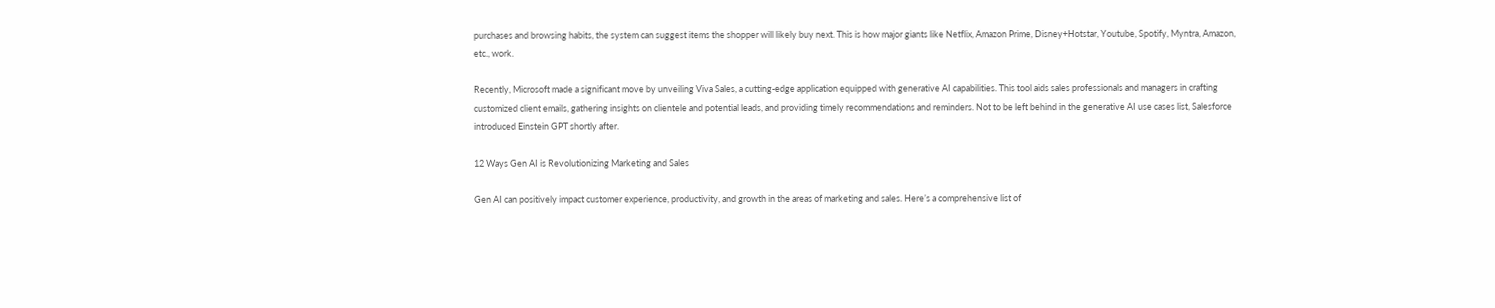purchases and browsing habits, the system can suggest items the shopper will likely buy next. This is how major giants like Netflix, Amazon Prime, Disney+Hotstar, Youtube, Spotify, Myntra, Amazon, etc., work.

Recently, Microsoft made a significant move by unveiling Viva Sales, a cutting-edge application equipped with generative AI capabilities. This tool aids sales professionals and managers in crafting customized client emails, gathering insights on clientele and potential leads, and providing timely recommendations and reminders. Not to be left behind in the generative AI use cases list, Salesforce introduced Einstein GPT shortly after.

12 Ways Gen AI is Revolutionizing Marketing and Sales

Gen AI can positively impact customer experience, productivity, and growth in the areas of marketing and sales. Here’s a comprehensive list of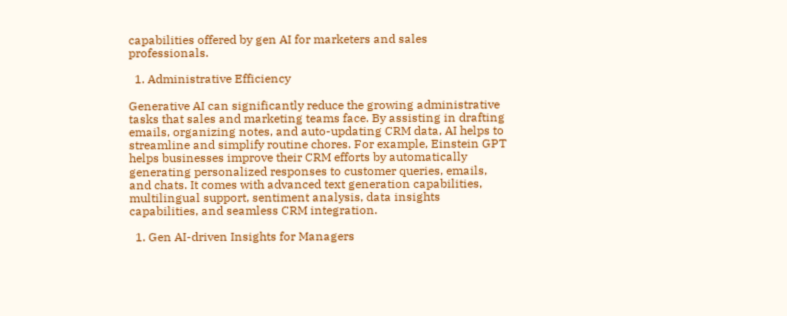capabilities offered by gen AI for marketers and sales professionals.

  1. Administrative Efficiency

Generative AI can significantly reduce the growing administrative tasks that sales and marketing teams face. By assisting in drafting emails, organizing notes, and auto-updating CRM data, AI helps to streamline and simplify routine chores. For example, Einstein GPT helps businesses improve their CRM efforts by automatically generating personalized responses to customer queries, emails, and chats. It comes with advanced text generation capabilities, multilingual support, sentiment analysis, data insights capabilities, and seamless CRM integration.

  1. Gen AI-driven Insights for Managers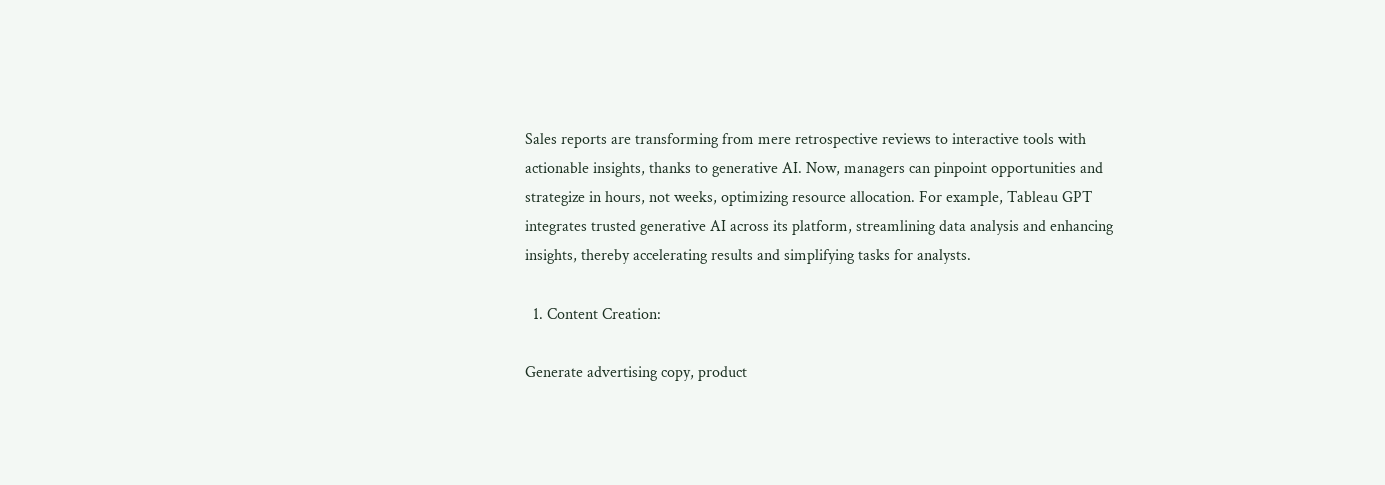Sales reports are transforming from mere retrospective reviews to interactive tools with actionable insights, thanks to generative AI. Now, managers can pinpoint opportunities and strategize in hours, not weeks, optimizing resource allocation. For example, Tableau GPT integrates trusted generative AI across its platform, streamlining data analysis and enhancing insights, thereby accelerating results and simplifying tasks for analysts.

  1. Content Creation:

Generate advertising copy, product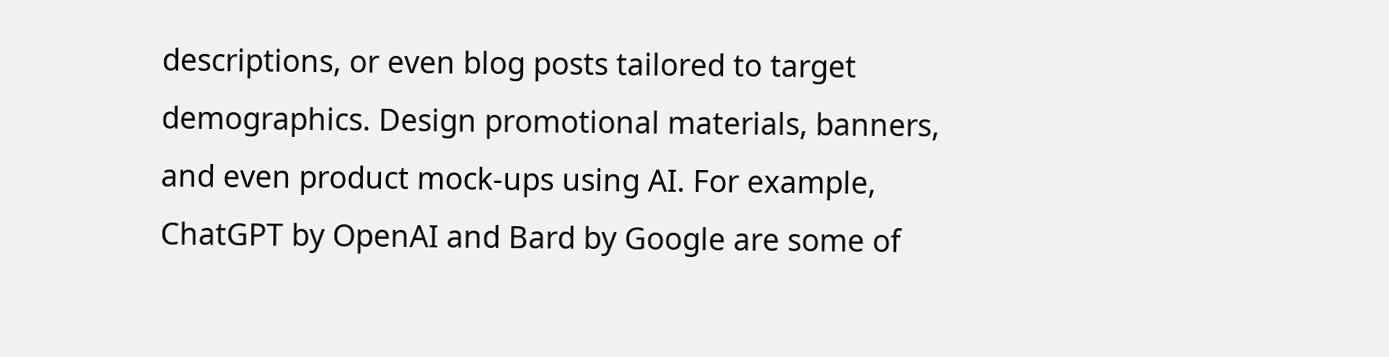descriptions, or even blog posts tailored to target demographics. Design promotional materials, banners, and even product mock-ups using AI. For example, ChatGPT by OpenAI and Bard by Google are some of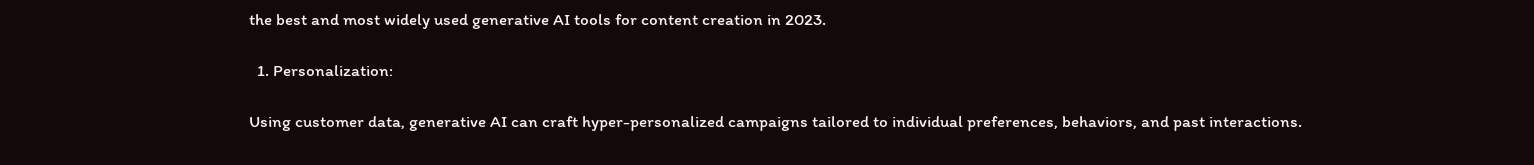the best and most widely used generative AI tools for content creation in 2023.

  1. Personalization:

Using customer data, generative AI can craft hyper-personalized campaigns tailored to individual preferences, behaviors, and past interactions.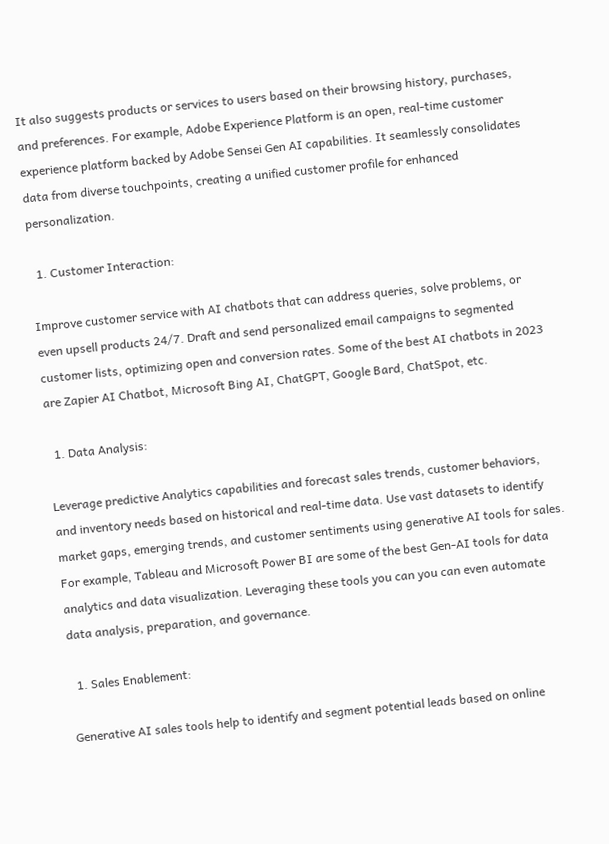It also suggests products or services to users based on their browsing history, purchases, and preferences. For example, Adobe Experience Platform is an open, real-time customer experience platform backed by Adobe Sensei Gen AI capabilities. It seamlessly consolidates data from diverse touchpoints, creating a unified customer profile for enhanced personalization.

  1. Customer Interaction:

Improve customer service with AI chatbots that can address queries, solve problems, or even upsell products 24/7. Draft and send personalized email campaigns to segmented customer lists, optimizing open and conversion rates. Some of the best AI chatbots in 2023 are Zapier AI Chatbot, Microsoft Bing AI, ChatGPT, Google Bard, ChatSpot, etc.

  1. Data Analysis:

Leverage predictive Analytics capabilities and forecast sales trends, customer behaviors, and inventory needs based on historical and real-time data. Use vast datasets to identify market gaps, emerging trends, and customer sentiments using generative AI tools for sales. For example, Tableau and Microsoft Power BI are some of the best Gen-AI tools for data analytics and data visualization. Leveraging these tools you can you can even automate data analysis, preparation, and governance.

  1. Sales Enablement:

Generative AI sales tools help to identify and segment potential leads based on online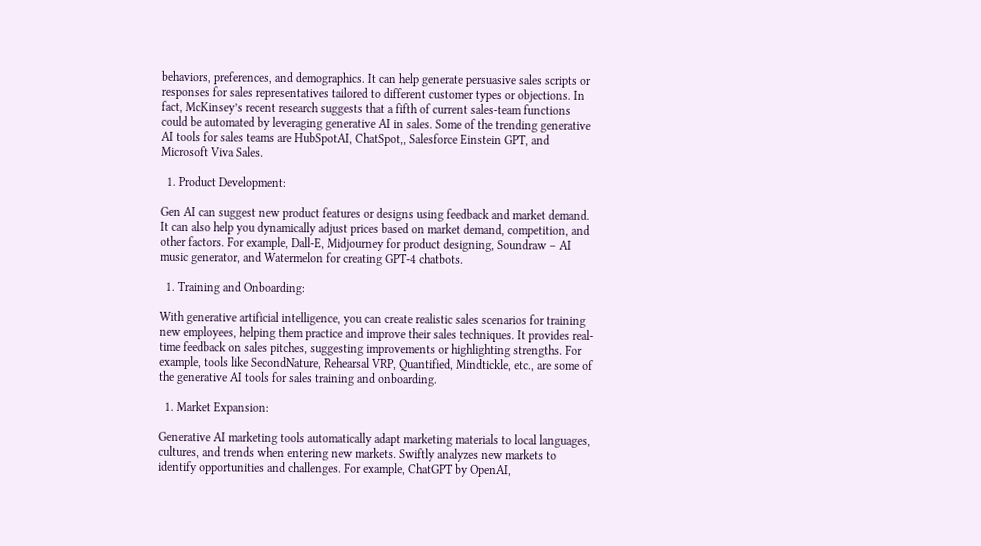behaviors, preferences, and demographics. It can help generate persuasive sales scripts or responses for sales representatives tailored to different customer types or objections. In fact, McKinsey’s recent research suggests that a fifth of current sales-team functions could be automated by leveraging generative AI in sales. Some of the trending generative AI tools for sales teams are HubSpotAI, ChatSpot,, Salesforce Einstein GPT, and Microsoft Viva Sales.

  1. Product Development:

Gen AI can suggest new product features or designs using feedback and market demand. It can also help you dynamically adjust prices based on market demand, competition, and other factors. For example, Dall-E, Midjourney for product designing, Soundraw – AI music generator, and Watermelon for creating GPT-4 chatbots.

  1. Training and Onboarding:

With generative artificial intelligence, you can create realistic sales scenarios for training new employees, helping them practice and improve their sales techniques. It provides real-time feedback on sales pitches, suggesting improvements or highlighting strengths. For example, tools like SecondNature, Rehearsal VRP, Quantified, Mindtickle, etc., are some of the generative AI tools for sales training and onboarding.

  1. Market Expansion:

Generative AI marketing tools automatically adapt marketing materials to local languages, cultures, and trends when entering new markets. Swiftly analyzes new markets to identify opportunities and challenges. For example, ChatGPT by OpenAI,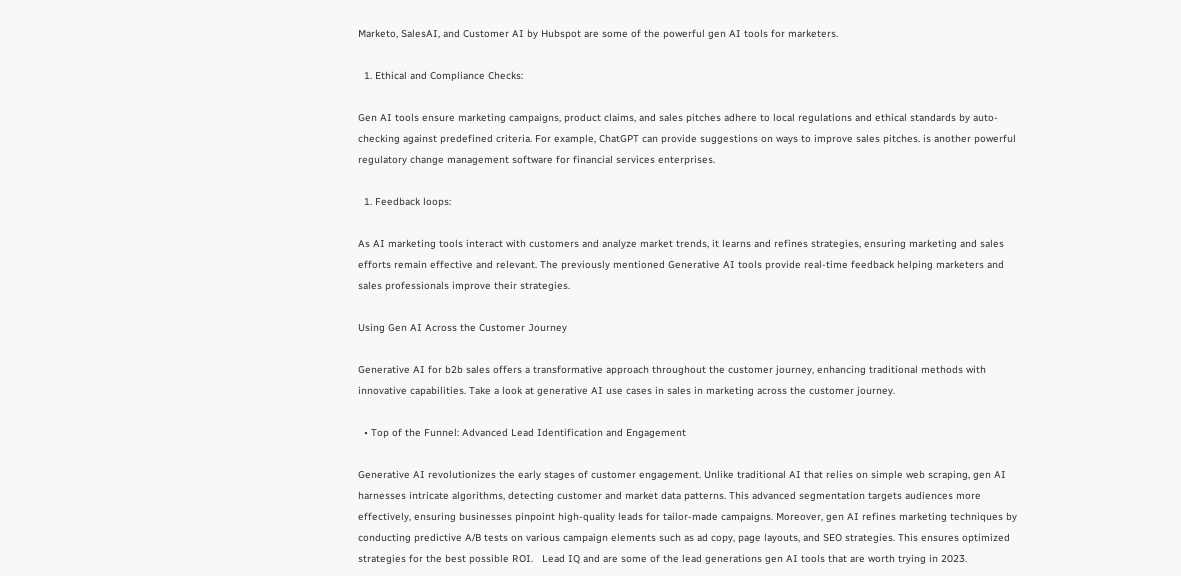Marketo, SalesAI, and Customer AI by Hubspot are some of the powerful gen AI tools for marketers.

  1. Ethical and Compliance Checks:

Gen AI tools ensure marketing campaigns, product claims, and sales pitches adhere to local regulations and ethical standards by auto-checking against predefined criteria. For example, ChatGPT can provide suggestions on ways to improve sales pitches. is another powerful regulatory change management software for financial services enterprises.

  1. Feedback loops:

As AI marketing tools interact with customers and analyze market trends, it learns and refines strategies, ensuring marketing and sales efforts remain effective and relevant. The previously mentioned Generative AI tools provide real-time feedback helping marketers and sales professionals improve their strategies.

Using Gen AI Across the Customer Journey

Generative AI for b2b sales offers a transformative approach throughout the customer journey, enhancing traditional methods with innovative capabilities. Take a look at generative AI use cases in sales in marketing across the customer journey.

  • Top of the Funnel: Advanced Lead Identification and Engagement

Generative AI revolutionizes the early stages of customer engagement. Unlike traditional AI that relies on simple web scraping, gen AI harnesses intricate algorithms, detecting customer and market data patterns. This advanced segmentation targets audiences more effectively, ensuring businesses pinpoint high-quality leads for tailor-made campaigns. Moreover, gen AI refines marketing techniques by conducting predictive A/B tests on various campaign elements such as ad copy, page layouts, and SEO strategies. This ensures optimized strategies for the best possible ROI.   Lead IQ and are some of the lead generations gen AI tools that are worth trying in 2023.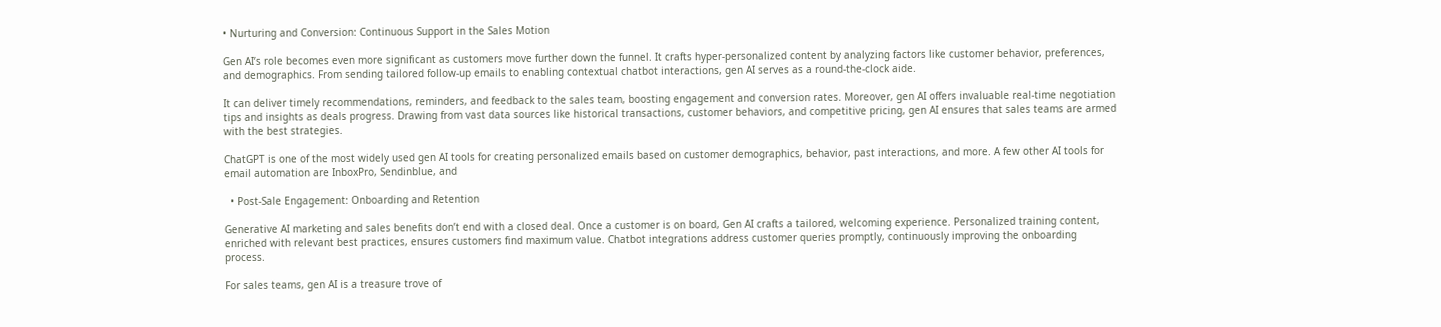• Nurturing and Conversion: Continuous Support in the Sales Motion

Gen AI’s role becomes even more significant as customers move further down the funnel. It crafts hyper-personalized content by analyzing factors like customer behavior, preferences, and demographics. From sending tailored follow-up emails to enabling contextual chatbot interactions, gen AI serves as a round-the-clock aide.

It can deliver timely recommendations, reminders, and feedback to the sales team, boosting engagement and conversion rates. Moreover, gen AI offers invaluable real-time negotiation tips and insights as deals progress. Drawing from vast data sources like historical transactions, customer behaviors, and competitive pricing, gen AI ensures that sales teams are armed with the best strategies.

ChatGPT is one of the most widely used gen AI tools for creating personalized emails based on customer demographics, behavior, past interactions, and more. A few other AI tools for email automation are InboxPro, Sendinblue, and

  • Post-Sale Engagement: Onboarding and Retention

Generative AI marketing and sales benefits don’t end with a closed deal. Once a customer is on board, Gen AI crafts a tailored, welcoming experience. Personalized training content, enriched with relevant best practices, ensures customers find maximum value. Chatbot integrations address customer queries promptly, continuously improving the onboarding process.

For sales teams, gen AI is a treasure trove of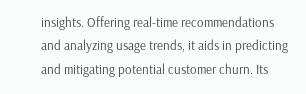insights. Offering real-time recommendations and analyzing usage trends, it aids in predicting and mitigating potential customer churn. Its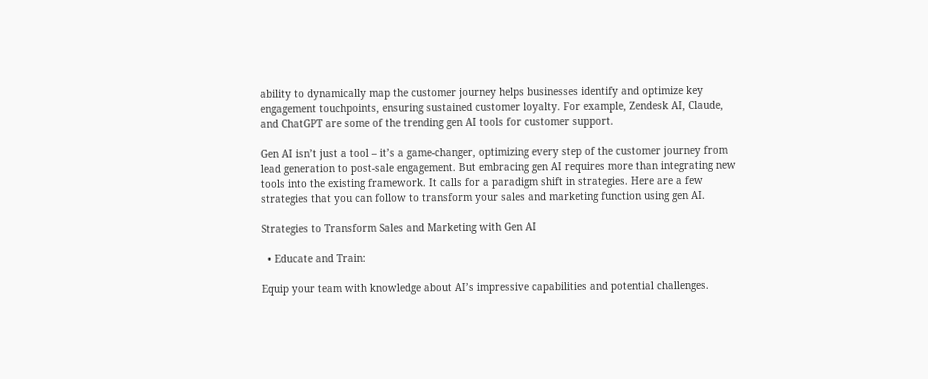ability to dynamically map the customer journey helps businesses identify and optimize key engagement touchpoints, ensuring sustained customer loyalty. For example, Zendesk AI, Claude, and ChatGPT are some of the trending gen AI tools for customer support.

Gen AI isn’t just a tool – it’s a game-changer, optimizing every step of the customer journey from lead generation to post-sale engagement. But embracing gen AI requires more than integrating new tools into the existing framework. It calls for a paradigm shift in strategies. Here are a few strategies that you can follow to transform your sales and marketing function using gen AI.

Strategies to Transform Sales and Marketing with Gen AI

  • Educate and Train:

Equip your team with knowledge about AI’s impressive capabilities and potential challenges.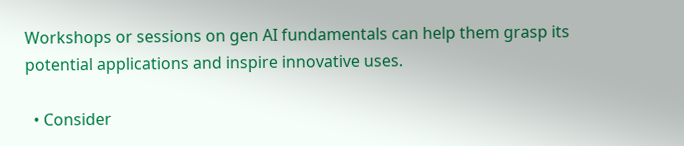Workshops or sessions on gen AI fundamentals can help them grasp its potential applications and inspire innovative uses.

  • Consider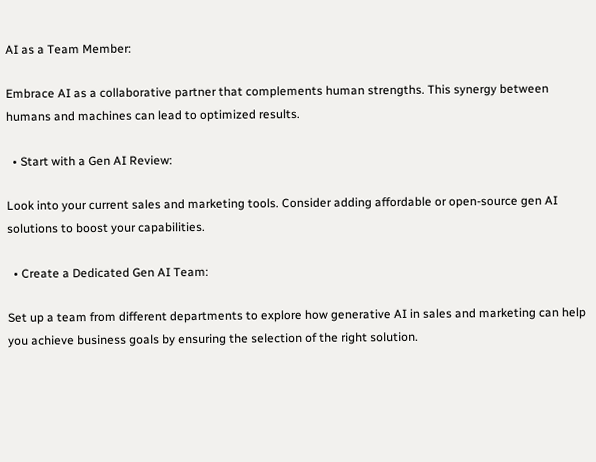AI as a Team Member:

Embrace AI as a collaborative partner that complements human strengths. This synergy between humans and machines can lead to optimized results.

  • Start with a Gen AI Review:

Look into your current sales and marketing tools. Consider adding affordable or open-source gen AI solutions to boost your capabilities.

  • Create a Dedicated Gen AI Team:

Set up a team from different departments to explore how generative AI in sales and marketing can help you achieve business goals by ensuring the selection of the right solution.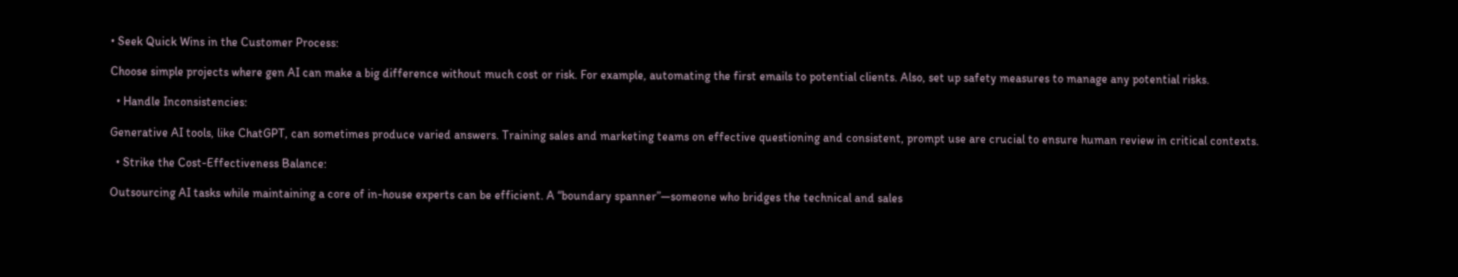• Seek Quick Wins in the Customer Process:

Choose simple projects where gen AI can make a big difference without much cost or risk. For example, automating the first emails to potential clients. Also, set up safety measures to manage any potential risks.

  • Handle Inconsistencies:

Generative AI tools, like ChatGPT, can sometimes produce varied answers. Training sales and marketing teams on effective questioning and consistent, prompt use are crucial to ensure human review in critical contexts.

  • Strike the Cost-Effectiveness Balance:

Outsourcing AI tasks while maintaining a core of in-house experts can be efficient. A “boundary spanner”—someone who bridges the technical and sales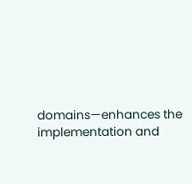domains—enhances the implementation and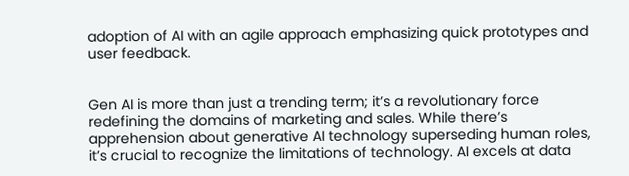adoption of AI with an agile approach emphasizing quick prototypes and user feedback.


Gen AI is more than just a trending term; it’s a revolutionary force redefining the domains of marketing and sales. While there’s apprehension about generative AI technology superseding human roles, it’s crucial to recognize the limitations of technology. AI excels at data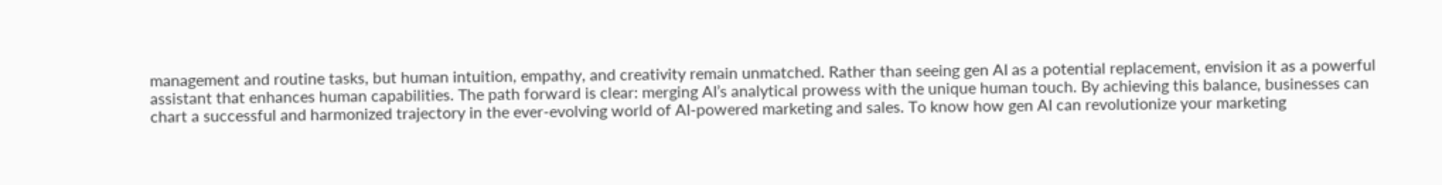management and routine tasks, but human intuition, empathy, and creativity remain unmatched. Rather than seeing gen AI as a potential replacement, envision it as a powerful assistant that enhances human capabilities. The path forward is clear: merging AI’s analytical prowess with the unique human touch. By achieving this balance, businesses can chart a successful and harmonized trajectory in the ever-evolving world of AI-powered marketing and sales. To know how gen AI can revolutionize your marketing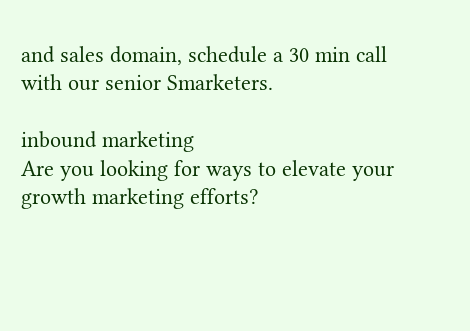and sales domain, schedule a 30 min call with our senior Smarketers.

inbound marketing
Are you looking for ways to elevate your growth marketing efforts?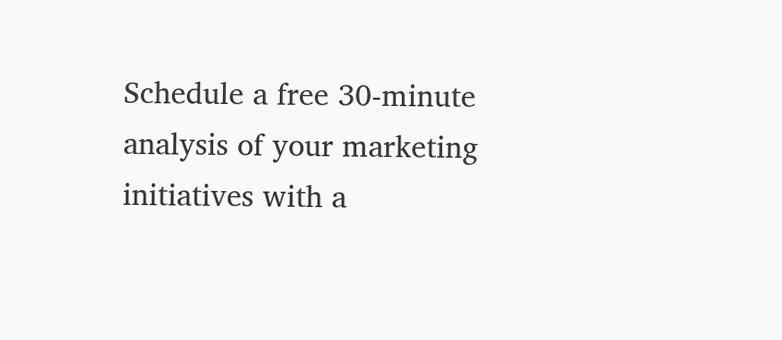Schedule a free 30-minute analysis of your marketing initiatives with a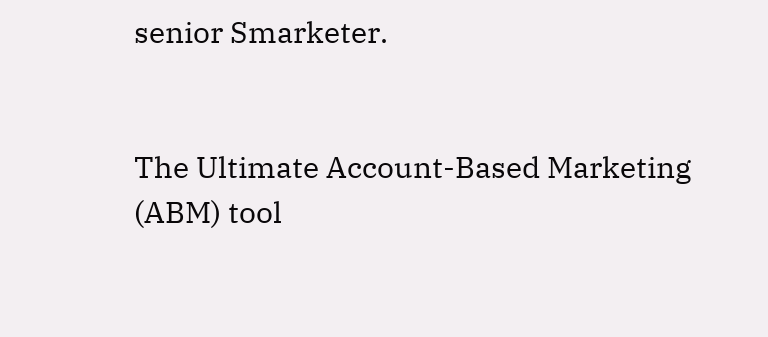senior Smarketer.


The Ultimate Account-Based Marketing (ABM) tool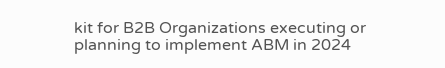kit for B2B Organizations executing or planning to implement ABM in 2024